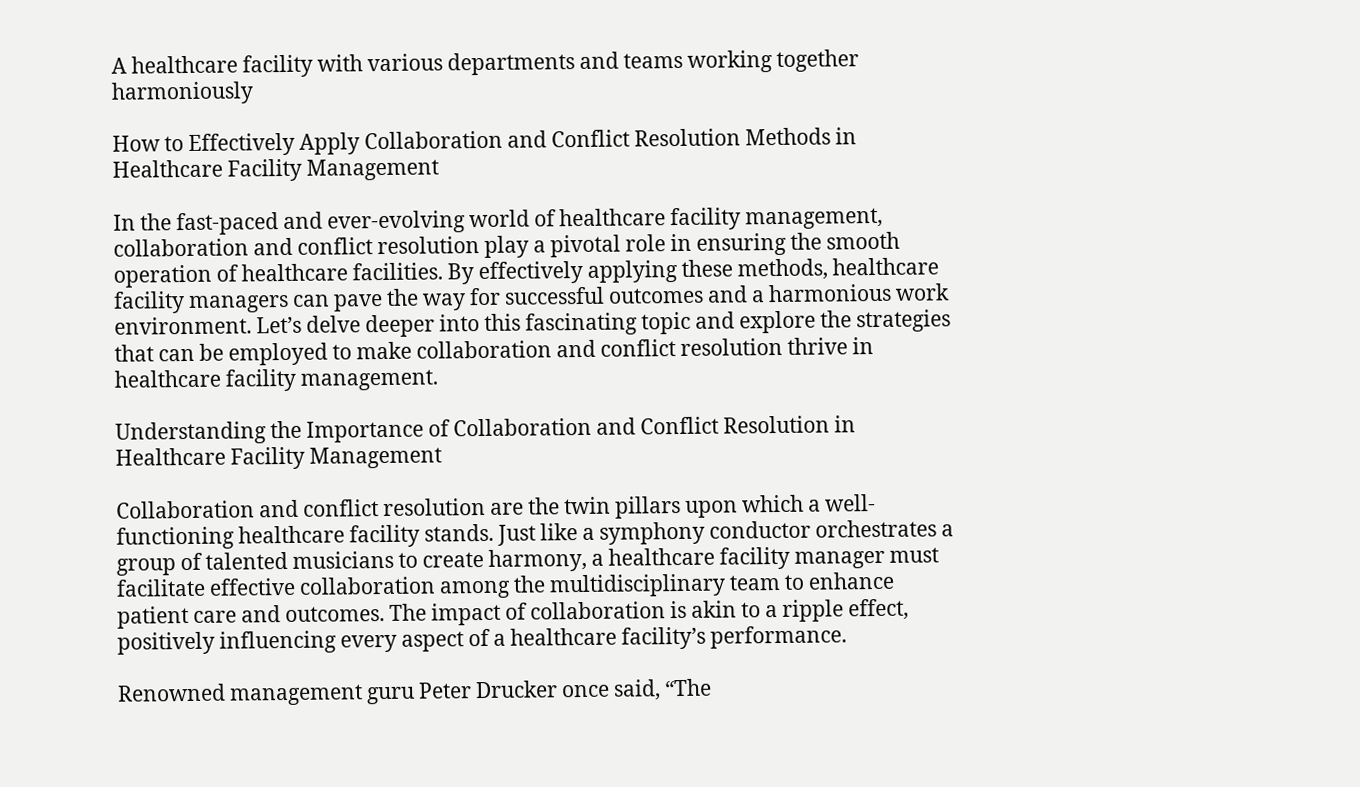A healthcare facility with various departments and teams working together harmoniously

How to Effectively Apply Collaboration and Conflict Resolution Methods in Healthcare Facility Management

In the fast-paced and ever-evolving world of healthcare facility management, collaboration and conflict resolution play a pivotal role in ensuring the smooth operation of healthcare facilities. By effectively applying these methods, healthcare facility managers can pave the way for successful outcomes and a harmonious work environment. Let’s delve deeper into this fascinating topic and explore the strategies that can be employed to make collaboration and conflict resolution thrive in healthcare facility management.

Understanding the Importance of Collaboration and Conflict Resolution in Healthcare Facility Management

Collaboration and conflict resolution are the twin pillars upon which a well-functioning healthcare facility stands. Just like a symphony conductor orchestrates a group of talented musicians to create harmony, a healthcare facility manager must facilitate effective collaboration among the multidisciplinary team to enhance patient care and outcomes. The impact of collaboration is akin to a ripple effect, positively influencing every aspect of a healthcare facility’s performance.

Renowned management guru Peter Drucker once said, “The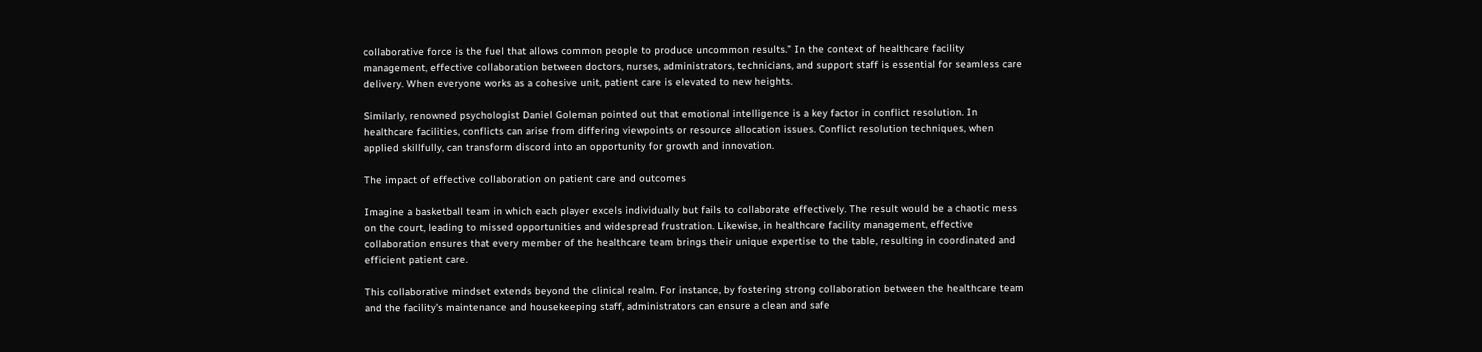collaborative force is the fuel that allows common people to produce uncommon results.” In the context of healthcare facility management, effective collaboration between doctors, nurses, administrators, technicians, and support staff is essential for seamless care delivery. When everyone works as a cohesive unit, patient care is elevated to new heights.

Similarly, renowned psychologist Daniel Goleman pointed out that emotional intelligence is a key factor in conflict resolution. In healthcare facilities, conflicts can arise from differing viewpoints or resource allocation issues. Conflict resolution techniques, when applied skillfully, can transform discord into an opportunity for growth and innovation.

The impact of effective collaboration on patient care and outcomes

Imagine a basketball team in which each player excels individually but fails to collaborate effectively. The result would be a chaotic mess on the court, leading to missed opportunities and widespread frustration. Likewise, in healthcare facility management, effective collaboration ensures that every member of the healthcare team brings their unique expertise to the table, resulting in coordinated and efficient patient care.

This collaborative mindset extends beyond the clinical realm. For instance, by fostering strong collaboration between the healthcare team and the facility’s maintenance and housekeeping staff, administrators can ensure a clean and safe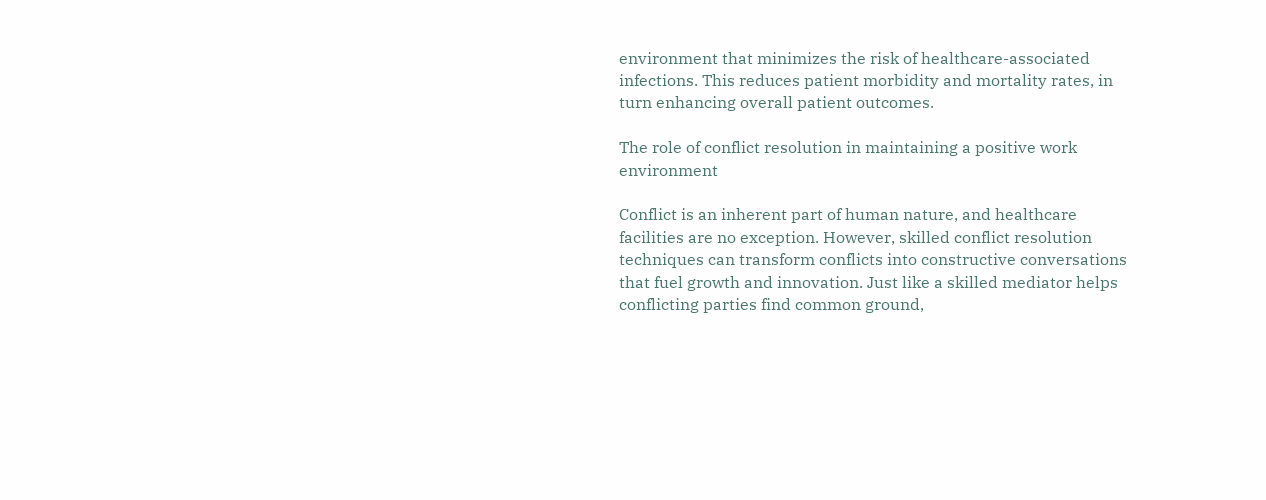environment that minimizes the risk of healthcare-associated infections. This reduces patient morbidity and mortality rates, in turn enhancing overall patient outcomes.

The role of conflict resolution in maintaining a positive work environment

Conflict is an inherent part of human nature, and healthcare facilities are no exception. However, skilled conflict resolution techniques can transform conflicts into constructive conversations that fuel growth and innovation. Just like a skilled mediator helps conflicting parties find common ground,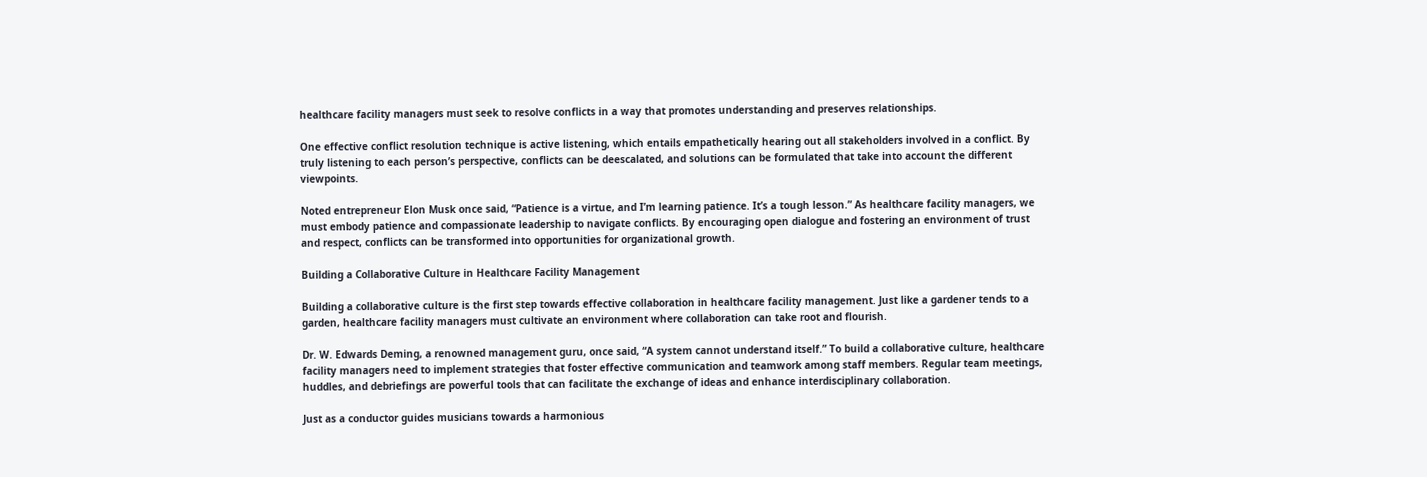healthcare facility managers must seek to resolve conflicts in a way that promotes understanding and preserves relationships.

One effective conflict resolution technique is active listening, which entails empathetically hearing out all stakeholders involved in a conflict. By truly listening to each person’s perspective, conflicts can be deescalated, and solutions can be formulated that take into account the different viewpoints.

Noted entrepreneur Elon Musk once said, “Patience is a virtue, and I’m learning patience. It’s a tough lesson.” As healthcare facility managers, we must embody patience and compassionate leadership to navigate conflicts. By encouraging open dialogue and fostering an environment of trust and respect, conflicts can be transformed into opportunities for organizational growth.

Building a Collaborative Culture in Healthcare Facility Management

Building a collaborative culture is the first step towards effective collaboration in healthcare facility management. Just like a gardener tends to a garden, healthcare facility managers must cultivate an environment where collaboration can take root and flourish.

Dr. W. Edwards Deming, a renowned management guru, once said, “A system cannot understand itself.” To build a collaborative culture, healthcare facility managers need to implement strategies that foster effective communication and teamwork among staff members. Regular team meetings, huddles, and debriefings are powerful tools that can facilitate the exchange of ideas and enhance interdisciplinary collaboration.

Just as a conductor guides musicians towards a harmonious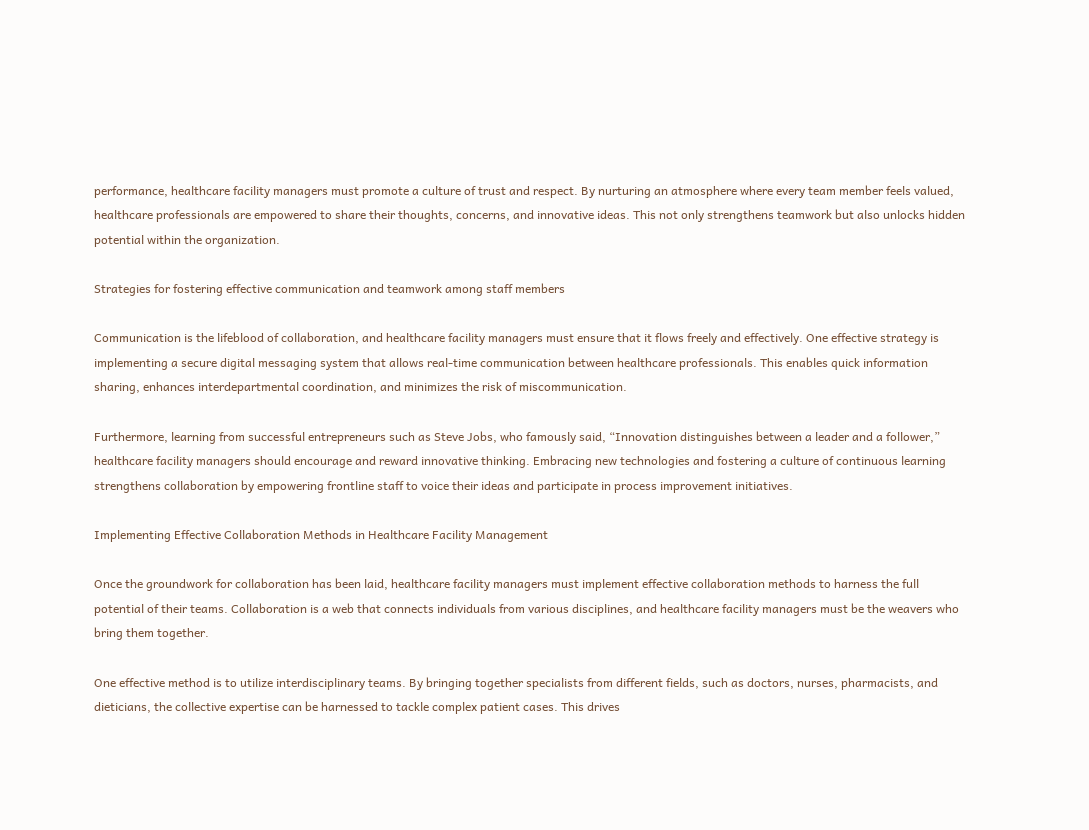performance, healthcare facility managers must promote a culture of trust and respect. By nurturing an atmosphere where every team member feels valued, healthcare professionals are empowered to share their thoughts, concerns, and innovative ideas. This not only strengthens teamwork but also unlocks hidden potential within the organization.

Strategies for fostering effective communication and teamwork among staff members

Communication is the lifeblood of collaboration, and healthcare facility managers must ensure that it flows freely and effectively. One effective strategy is implementing a secure digital messaging system that allows real-time communication between healthcare professionals. This enables quick information sharing, enhances interdepartmental coordination, and minimizes the risk of miscommunication.

Furthermore, learning from successful entrepreneurs such as Steve Jobs, who famously said, “Innovation distinguishes between a leader and a follower,” healthcare facility managers should encourage and reward innovative thinking. Embracing new technologies and fostering a culture of continuous learning strengthens collaboration by empowering frontline staff to voice their ideas and participate in process improvement initiatives.

Implementing Effective Collaboration Methods in Healthcare Facility Management

Once the groundwork for collaboration has been laid, healthcare facility managers must implement effective collaboration methods to harness the full potential of their teams. Collaboration is a web that connects individuals from various disciplines, and healthcare facility managers must be the weavers who bring them together.

One effective method is to utilize interdisciplinary teams. By bringing together specialists from different fields, such as doctors, nurses, pharmacists, and dieticians, the collective expertise can be harnessed to tackle complex patient cases. This drives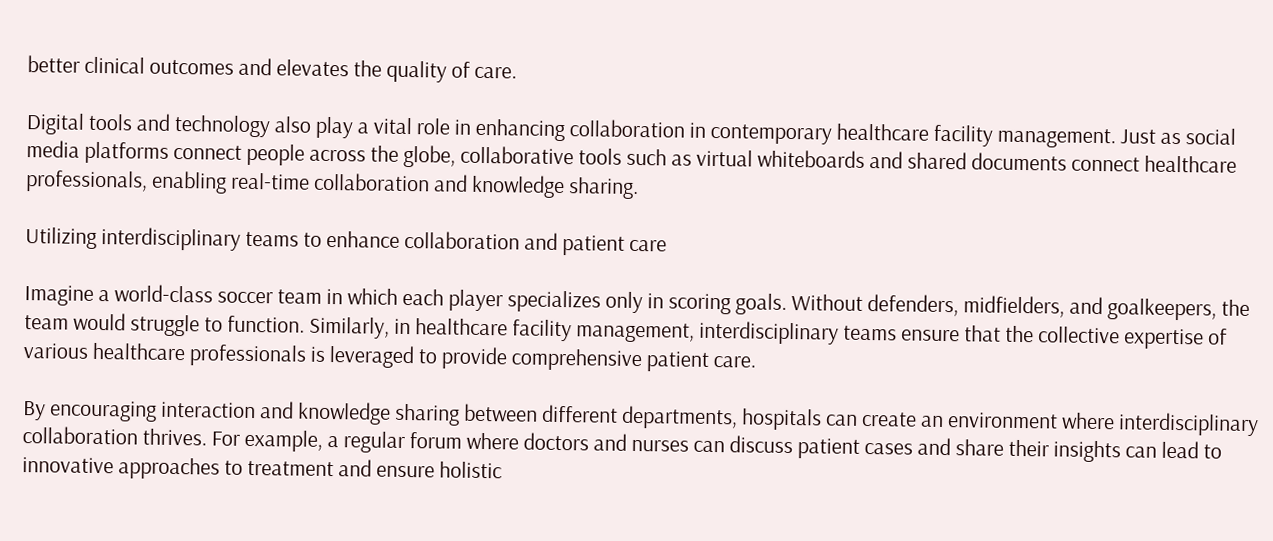better clinical outcomes and elevates the quality of care.

Digital tools and technology also play a vital role in enhancing collaboration in contemporary healthcare facility management. Just as social media platforms connect people across the globe, collaborative tools such as virtual whiteboards and shared documents connect healthcare professionals, enabling real-time collaboration and knowledge sharing.

Utilizing interdisciplinary teams to enhance collaboration and patient care

Imagine a world-class soccer team in which each player specializes only in scoring goals. Without defenders, midfielders, and goalkeepers, the team would struggle to function. Similarly, in healthcare facility management, interdisciplinary teams ensure that the collective expertise of various healthcare professionals is leveraged to provide comprehensive patient care.

By encouraging interaction and knowledge sharing between different departments, hospitals can create an environment where interdisciplinary collaboration thrives. For example, a regular forum where doctors and nurses can discuss patient cases and share their insights can lead to innovative approaches to treatment and ensure holistic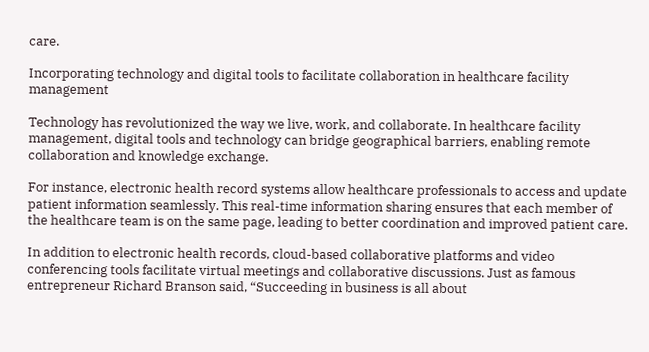care.

Incorporating technology and digital tools to facilitate collaboration in healthcare facility management

Technology has revolutionized the way we live, work, and collaborate. In healthcare facility management, digital tools and technology can bridge geographical barriers, enabling remote collaboration and knowledge exchange.

For instance, electronic health record systems allow healthcare professionals to access and update patient information seamlessly. This real-time information sharing ensures that each member of the healthcare team is on the same page, leading to better coordination and improved patient care.

In addition to electronic health records, cloud-based collaborative platforms and video conferencing tools facilitate virtual meetings and collaborative discussions. Just as famous entrepreneur Richard Branson said, “Succeeding in business is all about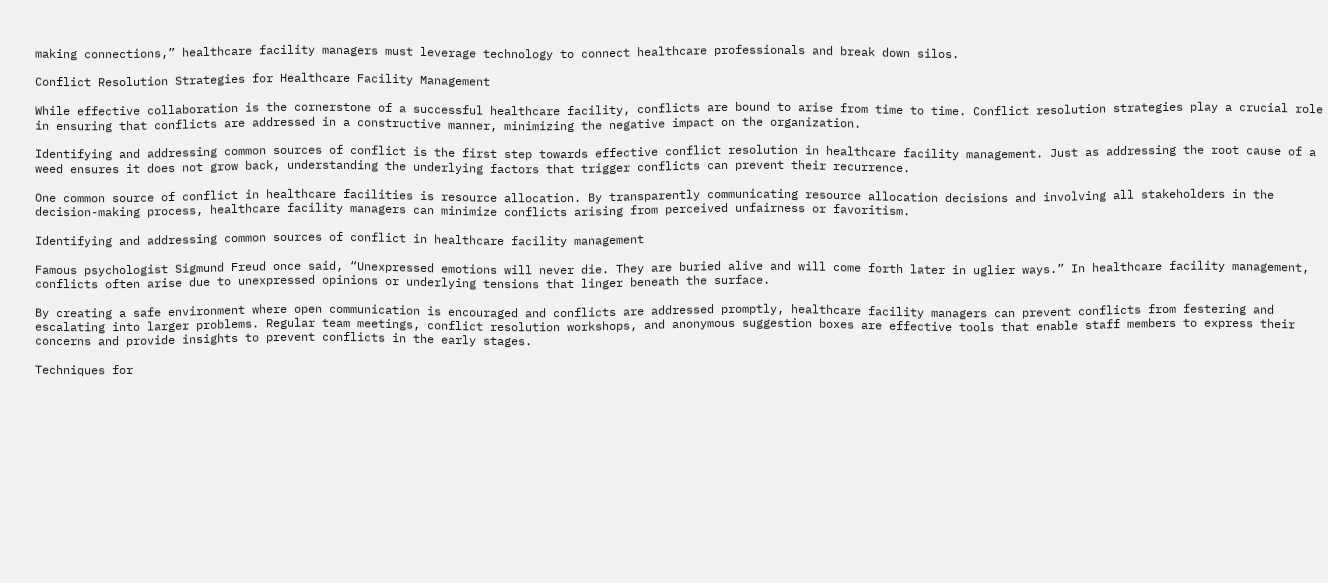making connections,” healthcare facility managers must leverage technology to connect healthcare professionals and break down silos.

Conflict Resolution Strategies for Healthcare Facility Management

While effective collaboration is the cornerstone of a successful healthcare facility, conflicts are bound to arise from time to time. Conflict resolution strategies play a crucial role in ensuring that conflicts are addressed in a constructive manner, minimizing the negative impact on the organization.

Identifying and addressing common sources of conflict is the first step towards effective conflict resolution in healthcare facility management. Just as addressing the root cause of a weed ensures it does not grow back, understanding the underlying factors that trigger conflicts can prevent their recurrence.

One common source of conflict in healthcare facilities is resource allocation. By transparently communicating resource allocation decisions and involving all stakeholders in the decision-making process, healthcare facility managers can minimize conflicts arising from perceived unfairness or favoritism.

Identifying and addressing common sources of conflict in healthcare facility management

Famous psychologist Sigmund Freud once said, “Unexpressed emotions will never die. They are buried alive and will come forth later in uglier ways.” In healthcare facility management, conflicts often arise due to unexpressed opinions or underlying tensions that linger beneath the surface.

By creating a safe environment where open communication is encouraged and conflicts are addressed promptly, healthcare facility managers can prevent conflicts from festering and escalating into larger problems. Regular team meetings, conflict resolution workshops, and anonymous suggestion boxes are effective tools that enable staff members to express their concerns and provide insights to prevent conflicts in the early stages.

Techniques for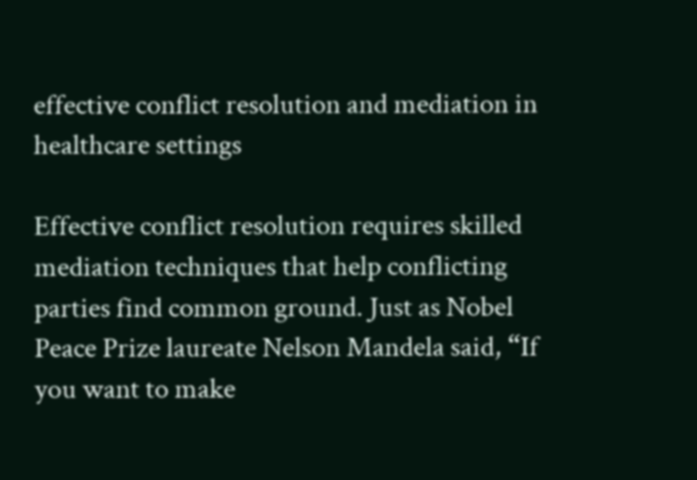effective conflict resolution and mediation in healthcare settings

Effective conflict resolution requires skilled mediation techniques that help conflicting parties find common ground. Just as Nobel Peace Prize laureate Nelson Mandela said, “If you want to make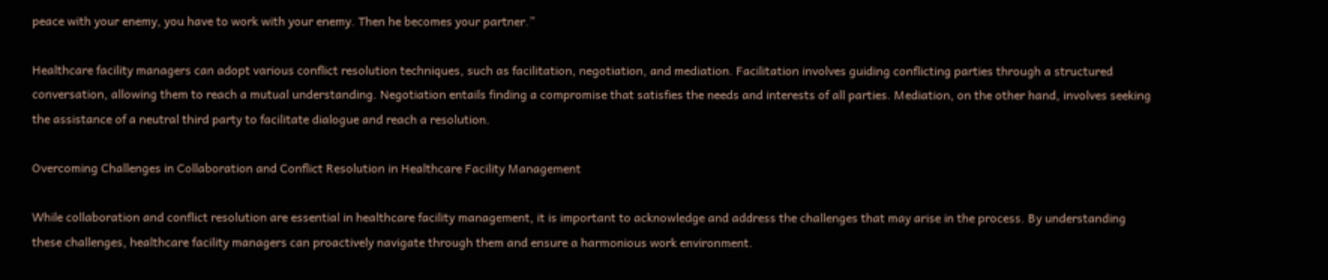peace with your enemy, you have to work with your enemy. Then he becomes your partner.”

Healthcare facility managers can adopt various conflict resolution techniques, such as facilitation, negotiation, and mediation. Facilitation involves guiding conflicting parties through a structured conversation, allowing them to reach a mutual understanding. Negotiation entails finding a compromise that satisfies the needs and interests of all parties. Mediation, on the other hand, involves seeking the assistance of a neutral third party to facilitate dialogue and reach a resolution.

Overcoming Challenges in Collaboration and Conflict Resolution in Healthcare Facility Management

While collaboration and conflict resolution are essential in healthcare facility management, it is important to acknowledge and address the challenges that may arise in the process. By understanding these challenges, healthcare facility managers can proactively navigate through them and ensure a harmonious work environment.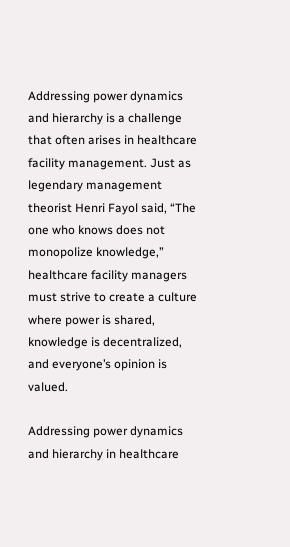Addressing power dynamics and hierarchy is a challenge that often arises in healthcare facility management. Just as legendary management theorist Henri Fayol said, “The one who knows does not monopolize knowledge,” healthcare facility managers must strive to create a culture where power is shared, knowledge is decentralized, and everyone’s opinion is valued.

Addressing power dynamics and hierarchy in healthcare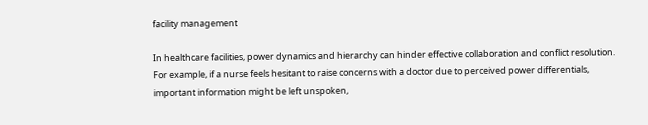facility management

In healthcare facilities, power dynamics and hierarchy can hinder effective collaboration and conflict resolution. For example, if a nurse feels hesitant to raise concerns with a doctor due to perceived power differentials, important information might be left unspoken,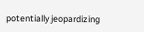potentially jeopardizing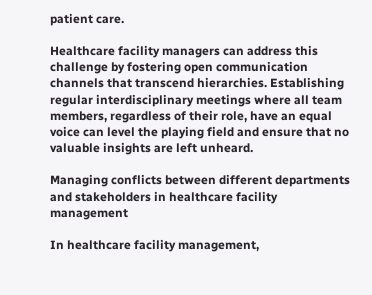patient care.

Healthcare facility managers can address this challenge by fostering open communication channels that transcend hierarchies. Establishing regular interdisciplinary meetings where all team members, regardless of their role, have an equal voice can level the playing field and ensure that no valuable insights are left unheard.

Managing conflicts between different departments and stakeholders in healthcare facility management

In healthcare facility management,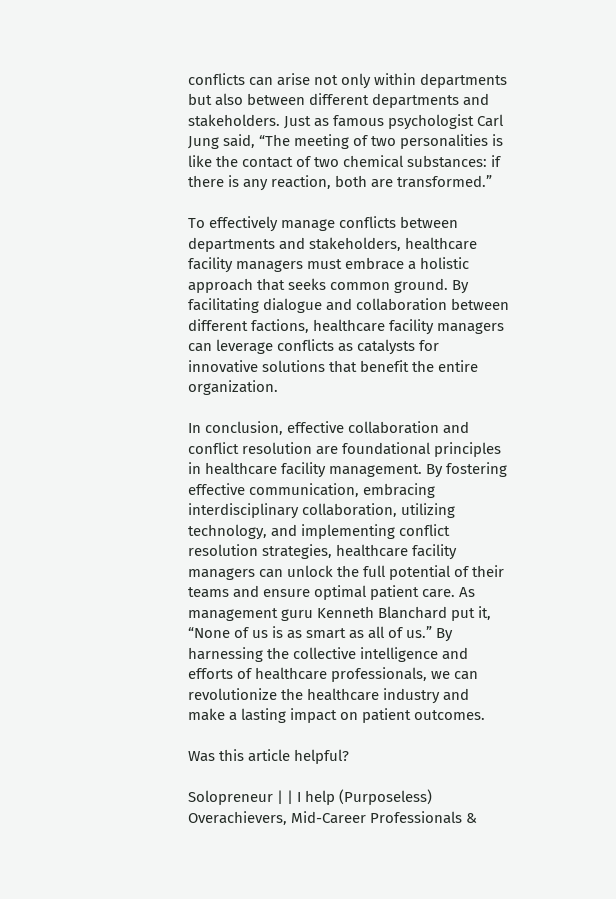conflicts can arise not only within departments but also between different departments and stakeholders. Just as famous psychologist Carl Jung said, “The meeting of two personalities is like the contact of two chemical substances: if there is any reaction, both are transformed.”

To effectively manage conflicts between departments and stakeholders, healthcare facility managers must embrace a holistic approach that seeks common ground. By facilitating dialogue and collaboration between different factions, healthcare facility managers can leverage conflicts as catalysts for innovative solutions that benefit the entire organization.

In conclusion, effective collaboration and conflict resolution are foundational principles in healthcare facility management. By fostering effective communication, embracing interdisciplinary collaboration, utilizing technology, and implementing conflict resolution strategies, healthcare facility managers can unlock the full potential of their teams and ensure optimal patient care. As management guru Kenneth Blanchard put it, “None of us is as smart as all of us.” By harnessing the collective intelligence and efforts of healthcare professionals, we can revolutionize the healthcare industry and make a lasting impact on patient outcomes.

Was this article helpful?

Solopreneur | | I help (Purposeless) Overachievers, Mid-Career Professionals &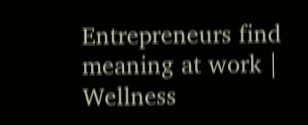Entrepreneurs find meaning at work | Wellness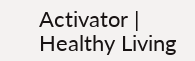Activator | Healthy Living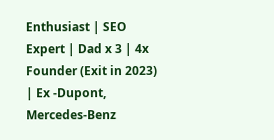Enthusiast | SEO Expert | Dad x 3 | 4x Founder (Exit in 2023) | Ex -Dupont, Mercedes-Benz